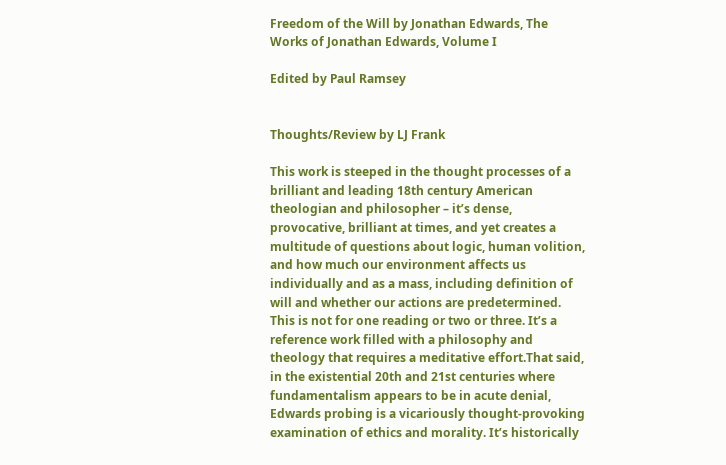Freedom of the Will by Jonathan Edwards, The Works of Jonathan Edwards, Volume I

Edited by Paul Ramsey


Thoughts/Review by LJ Frank

This work is steeped in the thought processes of a brilliant and leading 18th century American theologian and philosopher – it’s dense, provocative, brilliant at times, and yet creates a multitude of questions about logic, human volition, and how much our environment affects us individually and as a mass, including definition of will and whether our actions are predetermined.  This is not for one reading or two or three. It’s a reference work filled with a philosophy and theology that requires a meditative effort.That said, in the existential 20th and 21st centuries where fundamentalism appears to be in acute denial, Edwards probing is a vicariously thought-provoking examination of ethics and morality. It’s historically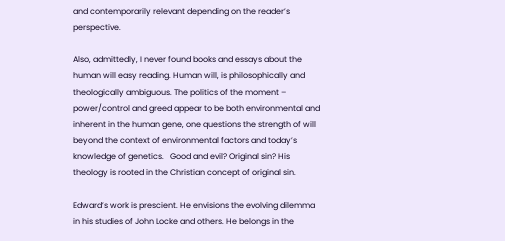and contemporarily relevant depending on the reader’s perspective.

Also, admittedly, I never found books and essays about the human will easy reading. Human will, is philosophically and theologically ambiguous. The politics of the moment – power/control and greed appear to be both environmental and inherent in the human gene, one questions the strength of will beyond the context of environmental factors and today’s knowledge of genetics.   Good and evil? Original sin? His theology is rooted in the Christian concept of original sin.

Edward’s work is prescient. He envisions the evolving dilemma in his studies of John Locke and others. He belongs in the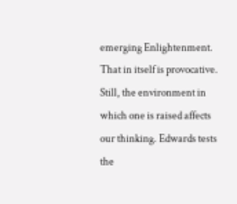emerging Enlightenment. That in itself is provocative.  Still, the environment in which one is raised affects our thinking. Edwards tests the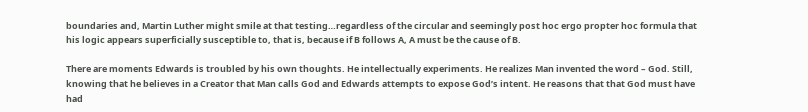boundaries and, Martin Luther might smile at that testing…regardless of the circular and seemingly post hoc ergo propter hoc formula that his logic appears superficially susceptible to, that is, because if B follows A, A must be the cause of B.

There are moments Edwards is troubled by his own thoughts. He intellectually experiments. He realizes Man invented the word – God. Still, knowing that he believes in a Creator that Man calls God and Edwards attempts to expose God’s intent. He reasons that that God must have had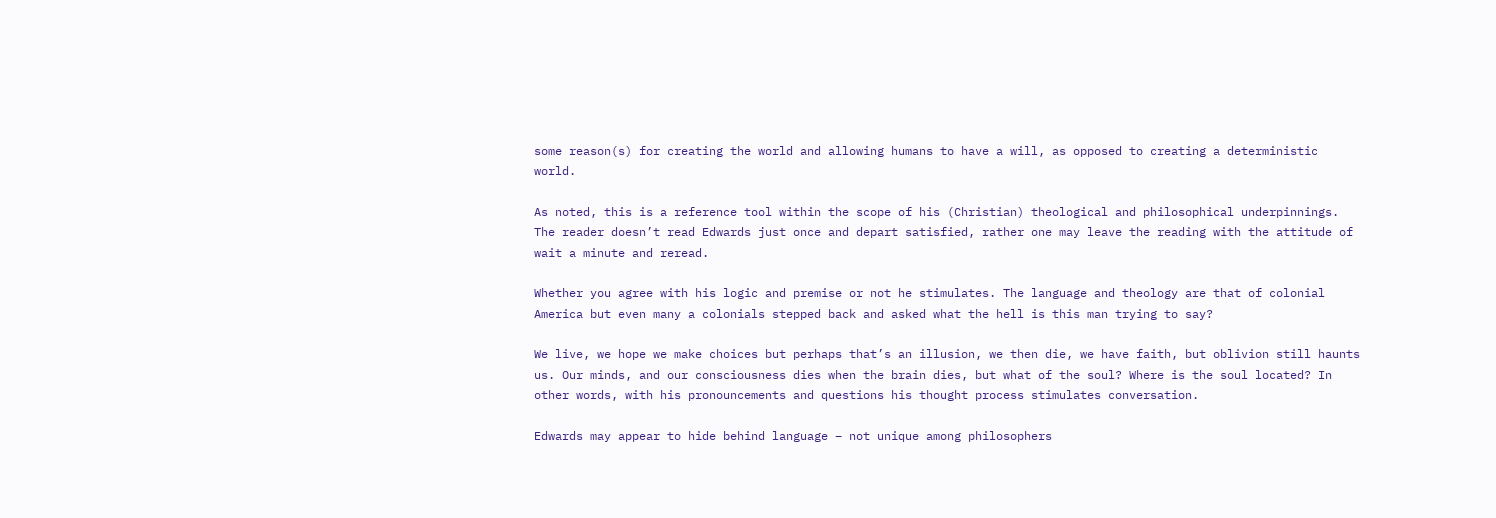some reason(s) for creating the world and allowing humans to have a will, as opposed to creating a deterministic world.

As noted, this is a reference tool within the scope of his (Christian) theological and philosophical underpinnings. The reader doesn’t read Edwards just once and depart satisfied, rather one may leave the reading with the attitude of wait a minute and reread.

Whether you agree with his logic and premise or not he stimulates. The language and theology are that of colonial America but even many a colonials stepped back and asked what the hell is this man trying to say?

We live, we hope we make choices but perhaps that’s an illusion, we then die, we have faith, but oblivion still haunts us. Our minds, and our consciousness dies when the brain dies, but what of the soul? Where is the soul located? In other words, with his pronouncements and questions his thought process stimulates conversation.

Edwards may appear to hide behind language – not unique among philosophers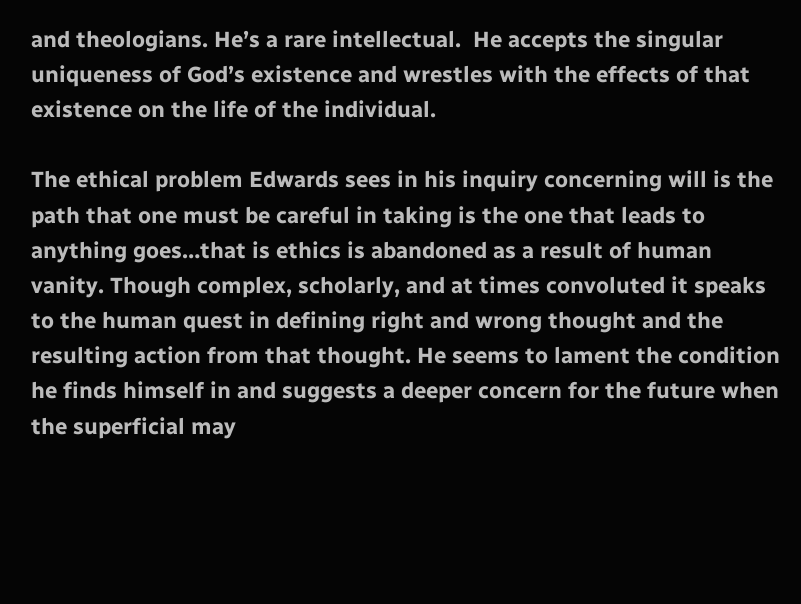and theologians. He’s a rare intellectual.  He accepts the singular uniqueness of God’s existence and wrestles with the effects of that existence on the life of the individual.

The ethical problem Edwards sees in his inquiry concerning will is the path that one must be careful in taking is the one that leads to anything goes…that is ethics is abandoned as a result of human vanity. Though complex, scholarly, and at times convoluted it speaks to the human quest in defining right and wrong thought and the resulting action from that thought. He seems to lament the condition he finds himself in and suggests a deeper concern for the future when the superficial may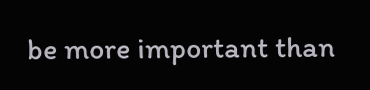be more important than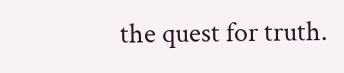the quest for truth.